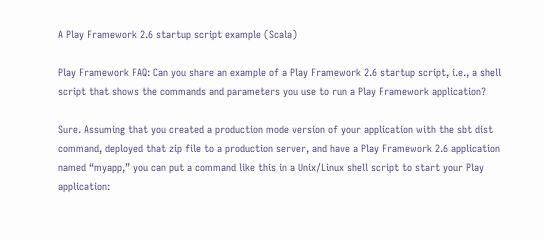A Play Framework 2.6 startup script example (Scala)

Play Framework FAQ: Can you share an example of a Play Framework 2.6 startup script, i.e., a shell script that shows the commands and parameters you use to run a Play Framework application?

Sure. Assuming that you created a production mode version of your application with the sbt dist command, deployed that zip file to a production server, and have a Play Framework 2.6 application named “myapp,” you can put a command like this in a Unix/Linux shell script to start your Play application: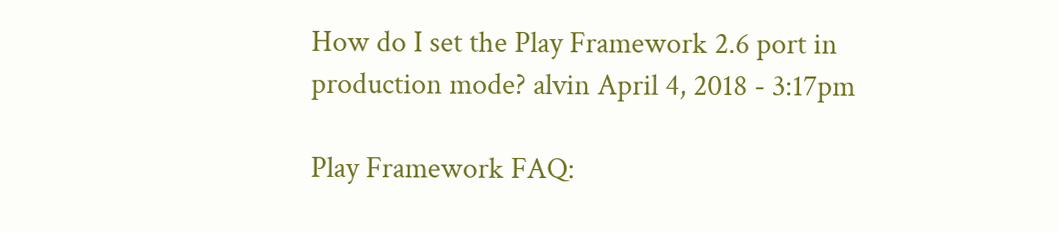How do I set the Play Framework 2.6 port in production mode? alvin April 4, 2018 - 3:17pm

Play Framework FAQ: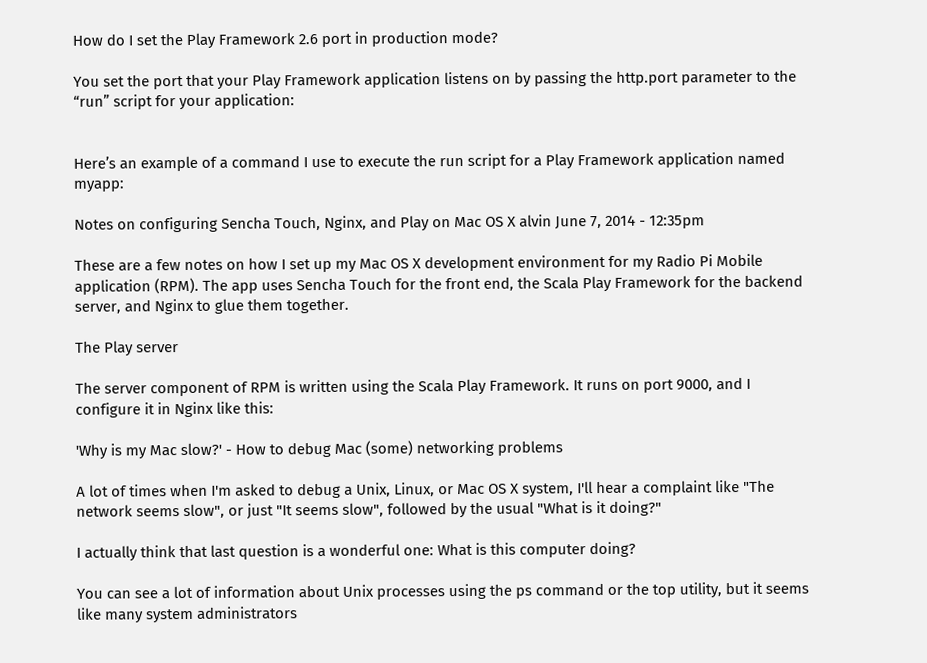How do I set the Play Framework 2.6 port in production mode?

You set the port that your Play Framework application listens on by passing the http.port parameter to the “run” script for your application:


Here’s an example of a command I use to execute the run script for a Play Framework application named myapp:

Notes on configuring Sencha Touch, Nginx, and Play on Mac OS X alvin June 7, 2014 - 12:35pm

These are a few notes on how I set up my Mac OS X development environment for my Radio Pi Mobile application (RPM). The app uses Sencha Touch for the front end, the Scala Play Framework for the backend server, and Nginx to glue them together.

The Play server

The server component of RPM is written using the Scala Play Framework. It runs on port 9000, and I configure it in Nginx like this:

'Why is my Mac slow?' - How to debug Mac (some) networking problems

A lot of times when I'm asked to debug a Unix, Linux, or Mac OS X system, I'll hear a complaint like "The network seems slow", or just "It seems slow", followed by the usual "What is it doing?"

I actually think that last question is a wonderful one: What is this computer doing?

You can see a lot of information about Unix processes using the ps command or the top utility, but it seems like many system administrators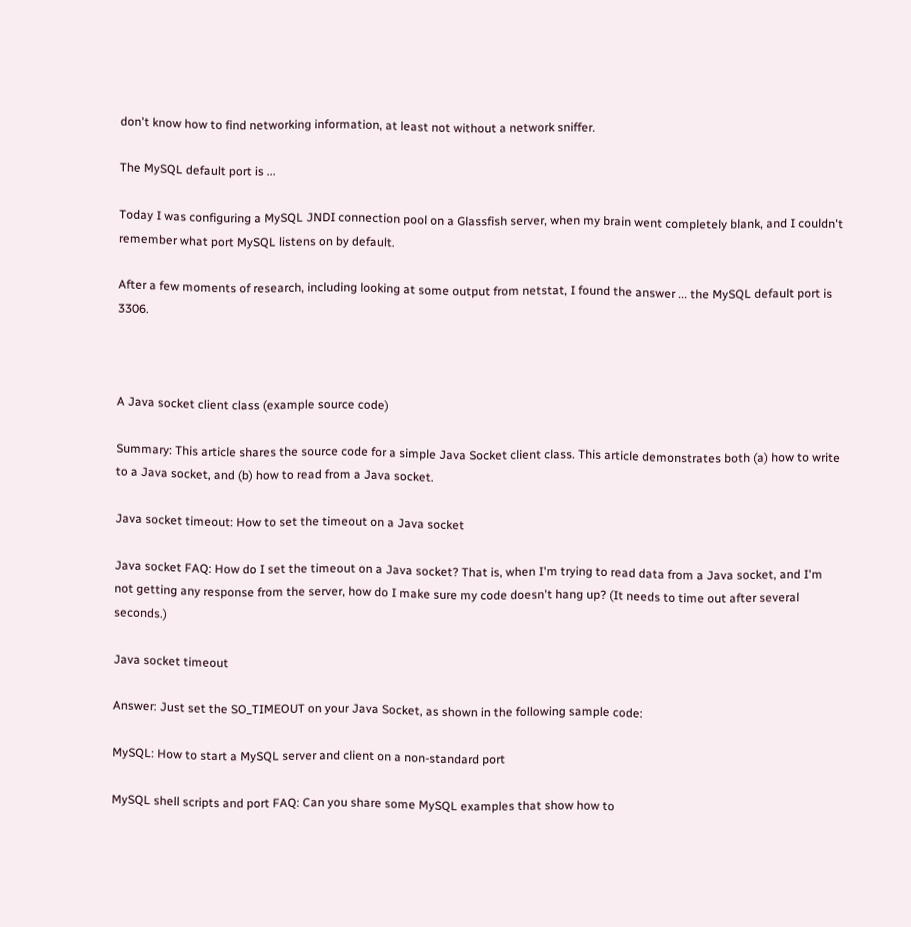don't know how to find networking information, at least not without a network sniffer.

The MySQL default port is ...

Today I was configuring a MySQL JNDI connection pool on a Glassfish server, when my brain went completely blank, and I couldn't remember what port MySQL listens on by default.

After a few moments of research, including looking at some output from netstat, I found the answer ... the MySQL default port is 3306.



A Java socket client class (example source code)

Summary: This article shares the source code for a simple Java Socket client class. This article demonstrates both (a) how to write to a Java socket, and (b) how to read from a Java socket.

Java socket timeout: How to set the timeout on a Java socket

Java socket FAQ: How do I set the timeout on a Java socket? That is, when I'm trying to read data from a Java socket, and I'm not getting any response from the server, how do I make sure my code doesn't hang up? (It needs to time out after several seconds.)

Java socket timeout

Answer: Just set the SO_TIMEOUT on your Java Socket, as shown in the following sample code:

MySQL: How to start a MySQL server and client on a non-standard port

MySQL shell scripts and port FAQ: Can you share some MySQL examples that show how to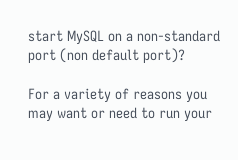start MySQL on a non-standard port (non default port)?

For a variety of reasons you may want or need to run your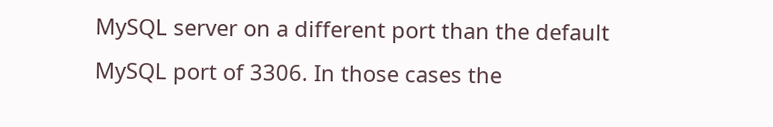MySQL server on a different port than the default MySQL port of 3306. In those cases the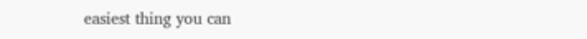easiest thing you can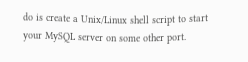do is create a Unix/Linux shell script to start your MySQL server on some other port.